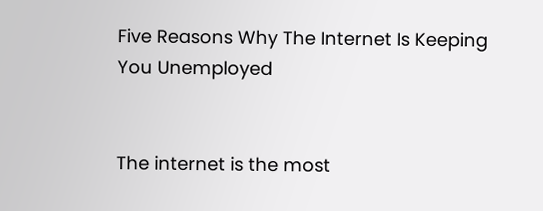Five Reasons Why The Internet Is Keeping You Unemployed


The internet is the most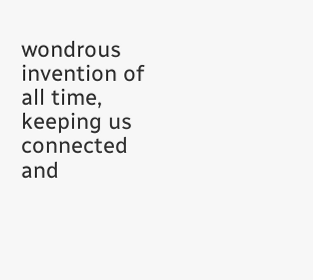wondrous invention of all time, keeping us connected and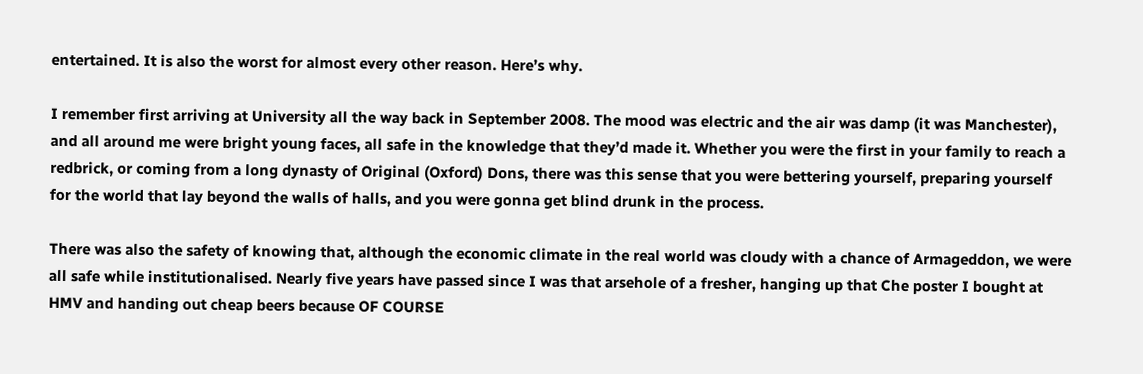entertained. It is also the worst for almost every other reason. Here’s why.

I remember first arriving at University all the way back in September 2008. The mood was electric and the air was damp (it was Manchester), and all around me were bright young faces, all safe in the knowledge that they’d made it. Whether you were the first in your family to reach a redbrick, or coming from a long dynasty of Original (Oxford) Dons, there was this sense that you were bettering yourself, preparing yourself for the world that lay beyond the walls of halls, and you were gonna get blind drunk in the process.

There was also the safety of knowing that, although the economic climate in the real world was cloudy with a chance of Armageddon, we were all safe while institutionalised. Nearly five years have passed since I was that arsehole of a fresher, hanging up that Che poster I bought at HMV and handing out cheap beers because OF COURSE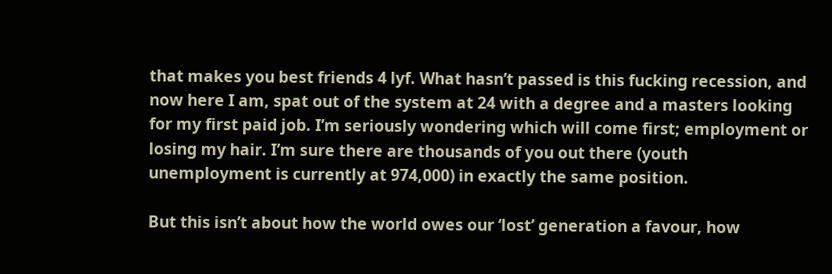that makes you best friends 4 lyf. What hasn’t passed is this fucking recession, and now here I am, spat out of the system at 24 with a degree and a masters looking for my first paid job. I’m seriously wondering which will come first; employment or losing my hair. I’m sure there are thousands of you out there (youth unemployment is currently at 974,000) in exactly the same position.

But this isn’t about how the world owes our ‘lost’ generation a favour, how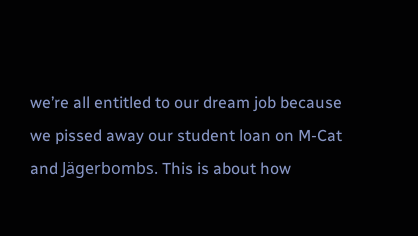we’re all entitled to our dream job because we pissed away our student loan on M-Cat and Jägerbombs. This is about how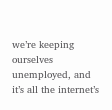we’re keeping ourselves unemployed, and it’s all the internet’s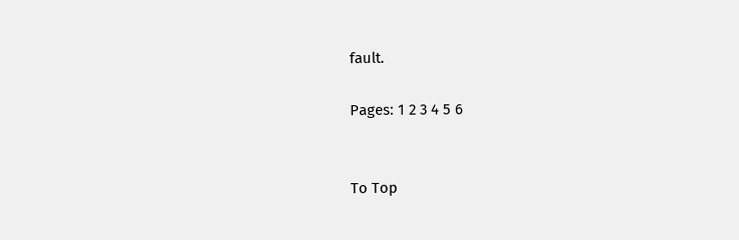fault.

Pages: 1 2 3 4 5 6


To Top